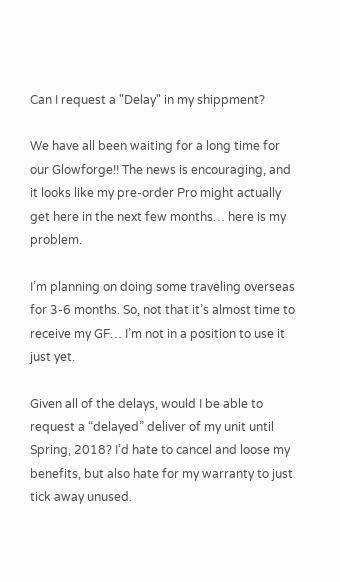Can I request a "Delay" in my shippment?

We have all been waiting for a long time for our Glowforge!! The news is encouraging, and it looks like my pre-order Pro might actually get here in the next few months… here is my problem.

I’m planning on doing some traveling overseas for 3-6 months. So, not that it’s almost time to receive my GF… I’m not in a position to use it just yet.

Given all of the delays, would I be able to request a “delayed” deliver of my unit until Spring, 2018? I’d hate to cancel and loose my benefits, but also hate for my warranty to just tick away unused.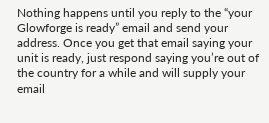Nothing happens until you reply to the “your Glowforge is ready” email and send your address. Once you get that email saying your unit is ready, just respond saying you’re out of the country for a while and will supply your email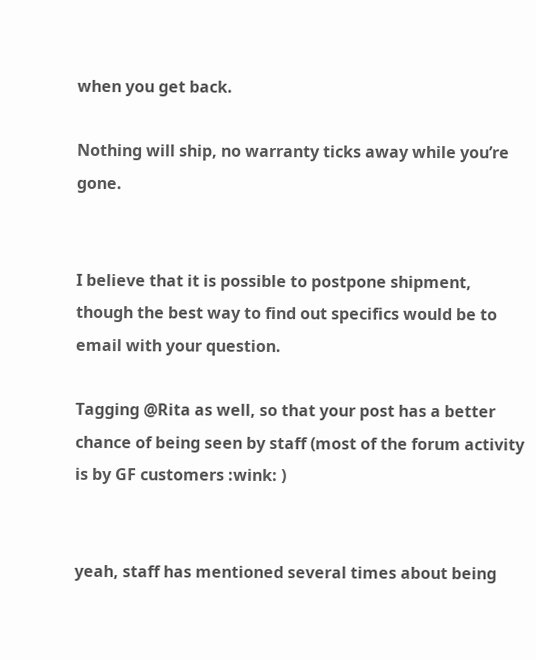when you get back.

Nothing will ship, no warranty ticks away while you’re gone.


I believe that it is possible to postpone shipment, though the best way to find out specifics would be to email with your question.

Tagging @Rita as well, so that your post has a better chance of being seen by staff (most of the forum activity is by GF customers :wink: )


yeah, staff has mentioned several times about being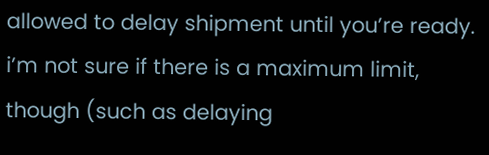allowed to delay shipment until you’re ready. i’m not sure if there is a maximum limit, though (such as delaying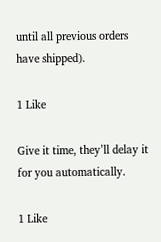until all previous orders have shipped).

1 Like

Give it time, they’ll delay it for you automatically.

1 Like